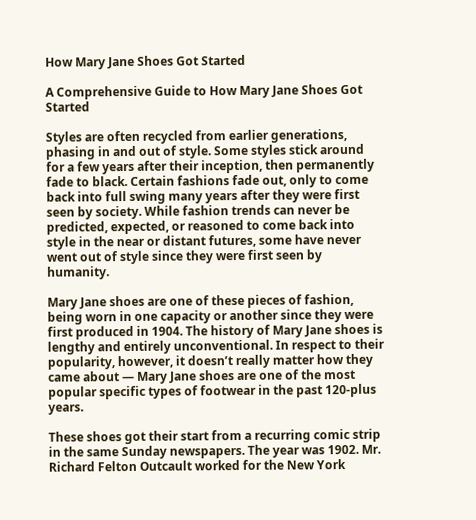How Mary Jane Shoes Got Started

A Comprehensive Guide to How Mary Jane Shoes Got Started

Styles are often recycled from earlier generations, phasing in and out of style. Some styles stick around for a few years after their inception, then permanently fade to black. Certain fashions fade out, only to come back into full swing many years after they were first seen by society. While fashion trends can never be predicted, expected, or reasoned to come back into style in the near or distant futures, some have never went out of style since they were first seen by humanity.

Mary Jane shoes are one of these pieces of fashion, being worn in one capacity or another since they were first produced in 1904. The history of Mary Jane shoes is lengthy and entirely unconventional. In respect to their popularity, however, it doesn’t really matter how they came about — Mary Jane shoes are one of the most popular specific types of footwear in the past 120-plus years.

These shoes got their start from a recurring comic strip in the same Sunday newspapers. The year was 1902. Mr. Richard Felton Outcault worked for the New York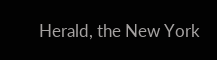Herald, the New York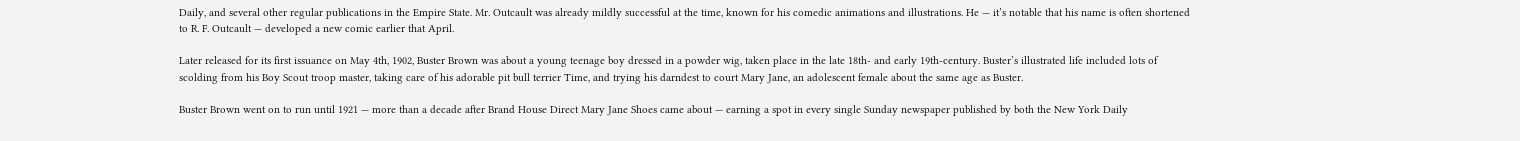Daily, and several other regular publications in the Empire State. Mr. Outcault was already mildly successful at the time, known for his comedic animations and illustrations. He — it’s notable that his name is often shortened to R. F. Outcault — developed a new comic earlier that April.

Later released for its first issuance on May 4th, 1902, Buster Brown was about a young teenage boy dressed in a powder wig, taken place in the late 18th- and early 19th-century. Buster’s illustrated life included lots of scolding from his Boy Scout troop master, taking care of his adorable pit bull terrier Time, and trying his darndest to court Mary Jane, an adolescent female about the same age as Buster.

Buster Brown went on to run until 1921 — more than a decade after Brand House Direct Mary Jane Shoes came about — earning a spot in every single Sunday newspaper published by both the New York Daily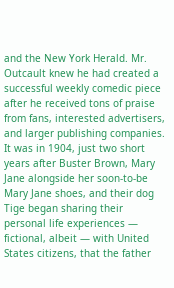and the New York Herald. Mr. Outcault knew he had created a successful weekly comedic piece after he received tons of praise from fans, interested advertisers, and larger publishing companies. It was in 1904, just two short years after Buster Brown, Mary Jane alongside her soon-to-be Mary Jane shoes, and their dog Tige began sharing their personal life experiences — fictional, albeit — with United States citizens, that the father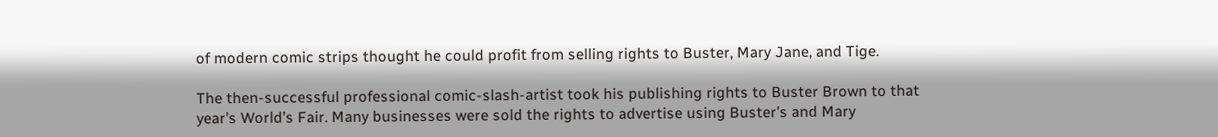of modern comic strips thought he could profit from selling rights to Buster, Mary Jane, and Tige.

The then-successful professional comic-slash-artist took his publishing rights to Buster Brown to that year’s World’s Fair. Many businesses were sold the rights to advertise using Buster’s and Mary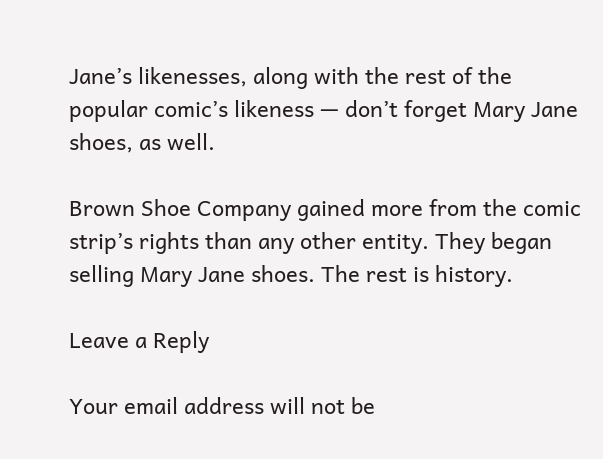Jane’s likenesses, along with the rest of the popular comic’s likeness — don’t forget Mary Jane shoes, as well.

Brown Shoe Company gained more from the comic strip’s rights than any other entity. They began selling Mary Jane shoes. The rest is history.

Leave a Reply

Your email address will not be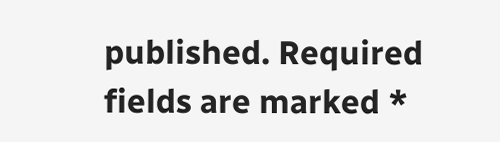published. Required fields are marked *